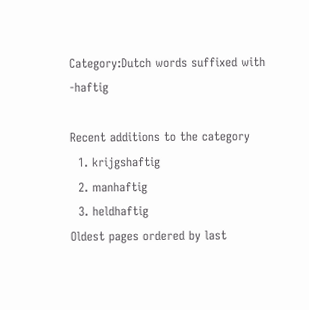Category:Dutch words suffixed with -haftig

Recent additions to the category
  1. krijgshaftig
  2. manhaftig
  3. heldhaftig
Oldest pages ordered by last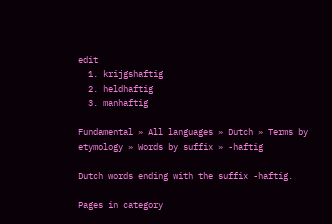edit
  1. krijgshaftig
  2. heldhaftig
  3. manhaftig

Fundamental » All languages » Dutch » Terms by etymology » Words by suffix » -haftig

Dutch words ending with the suffix -haftig.

Pages in category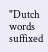"Dutch words suffixed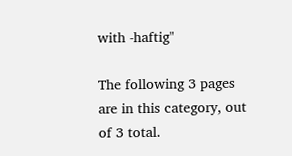with -haftig"

The following 3 pages are in this category, out of 3 total.